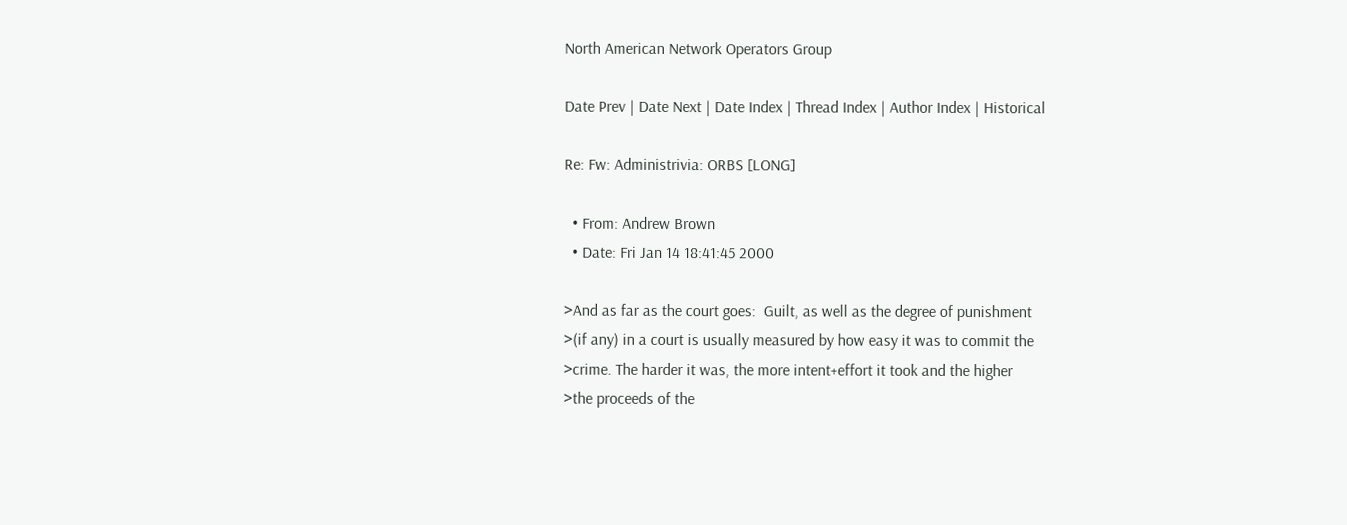North American Network Operators Group

Date Prev | Date Next | Date Index | Thread Index | Author Index | Historical

Re: Fw: Administrivia: ORBS [LONG]

  • From: Andrew Brown
  • Date: Fri Jan 14 18:41:45 2000

>And as far as the court goes:  Guilt, as well as the degree of punishment
>(if any) in a court is usually measured by how easy it was to commit the
>crime. The harder it was, the more intent+effort it took and the higher
>the proceeds of the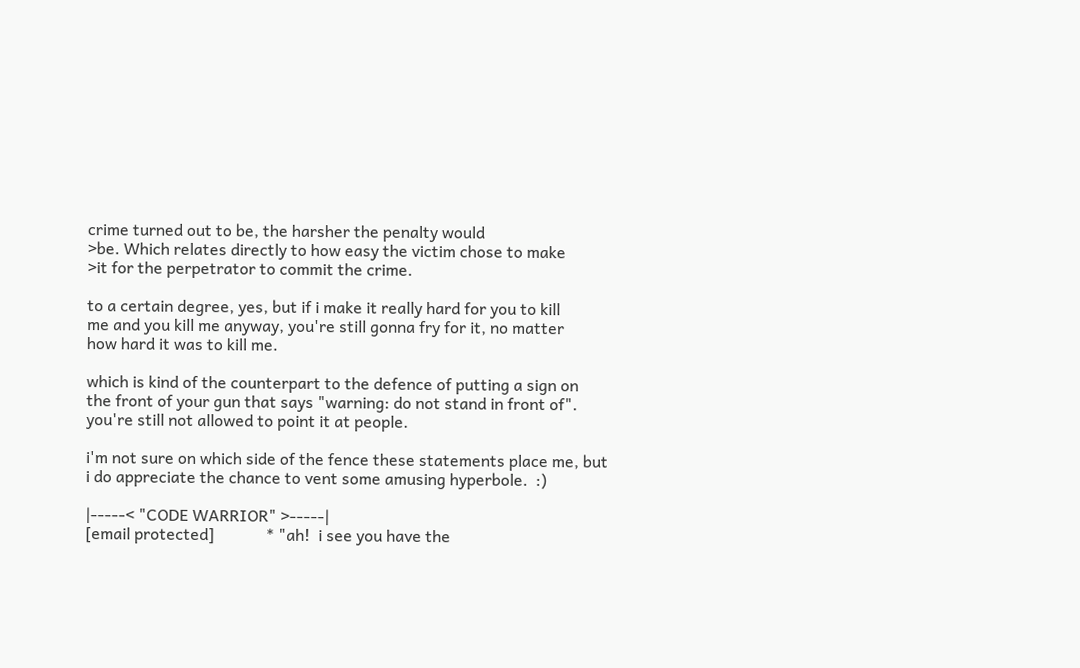crime turned out to be, the harsher the penalty would
>be. Which relates directly to how easy the victim chose to make
>it for the perpetrator to commit the crime.

to a certain degree, yes, but if i make it really hard for you to kill
me and you kill me anyway, you're still gonna fry for it, no matter
how hard it was to kill me.

which is kind of the counterpart to the defence of putting a sign on
the front of your gun that says "warning: do not stand in front of".
you're still not allowed to point it at people.

i'm not sure on which side of the fence these statements place me, but
i do appreciate the chance to vent some amusing hyperbole.  :)

|-----< "CODE WARRIOR" >-----|
[email protected]             * "ah!  i see you have the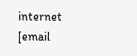internet
[email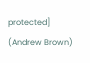protected] (Andrew Brown)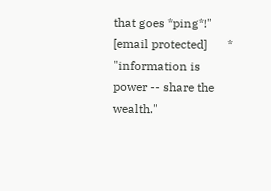that goes *ping*!"
[email protected]       * "information is power -- share the wealth."